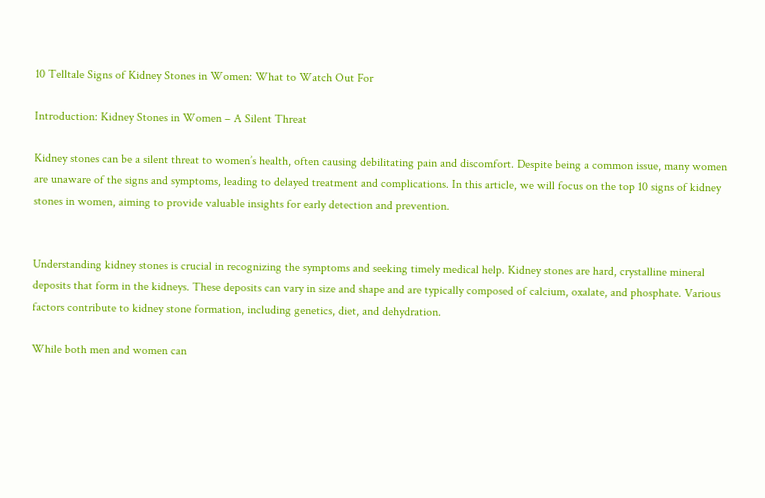10 Telltale Signs of Kidney Stones in Women: What to Watch Out For

Introduction: Kidney Stones in Women – A Silent Threat

Kidney stones can be a silent threat to women’s health, often causing debilitating pain and discomfort. Despite being a common issue, many women are unaware of the signs and symptoms, leading to delayed treatment and complications. In this article, we will focus on the top 10 signs of kidney stones in women, aiming to provide valuable insights for early detection and prevention.


Understanding kidney stones is crucial in recognizing the symptoms and seeking timely medical help. Kidney stones are hard, crystalline mineral deposits that form in the kidneys. These deposits can vary in size and shape and are typically composed of calcium, oxalate, and phosphate. Various factors contribute to kidney stone formation, including genetics, diet, and dehydration.

While both men and women can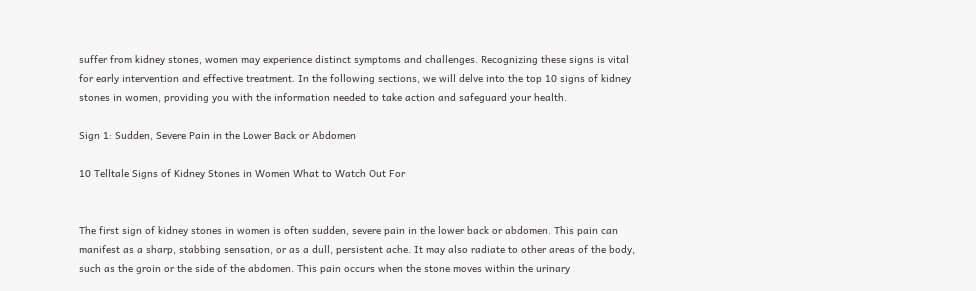suffer from kidney stones, women may experience distinct symptoms and challenges. Recognizing these signs is vital for early intervention and effective treatment. In the following sections, we will delve into the top 10 signs of kidney stones in women, providing you with the information needed to take action and safeguard your health.

Sign 1: Sudden, Severe Pain in the Lower Back or Abdomen

10 Telltale Signs of Kidney Stones in Women What to Watch Out For


The first sign of kidney stones in women is often sudden, severe pain in the lower back or abdomen. This pain can manifest as a sharp, stabbing sensation, or as a dull, persistent ache. It may also radiate to other areas of the body, such as the groin or the side of the abdomen. This pain occurs when the stone moves within the urinary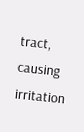tract, causing irritation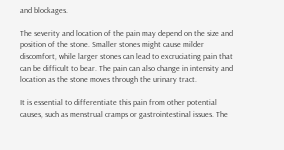and blockages.

The severity and location of the pain may depend on the size and position of the stone. Smaller stones might cause milder discomfort, while larger stones can lead to excruciating pain that can be difficult to bear. The pain can also change in intensity and location as the stone moves through the urinary tract.

It is essential to differentiate this pain from other potential causes, such as menstrual cramps or gastrointestinal issues. The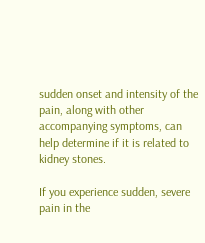sudden onset and intensity of the pain, along with other accompanying symptoms, can help determine if it is related to kidney stones.

If you experience sudden, severe pain in the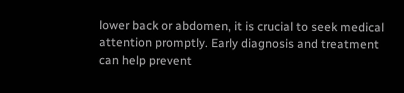lower back or abdomen, it is crucial to seek medical attention promptly. Early diagnosis and treatment can help prevent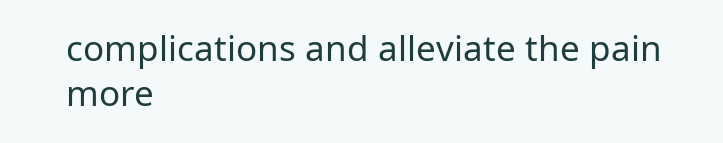complications and alleviate the pain more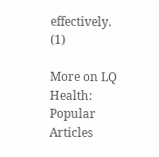effectively. (1)

More on LQ Health:
Popular Articles